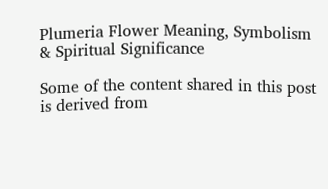Plumeria Flower Meaning, Symbolism & Spiritual Significance

Some of the content shared in this post is derived from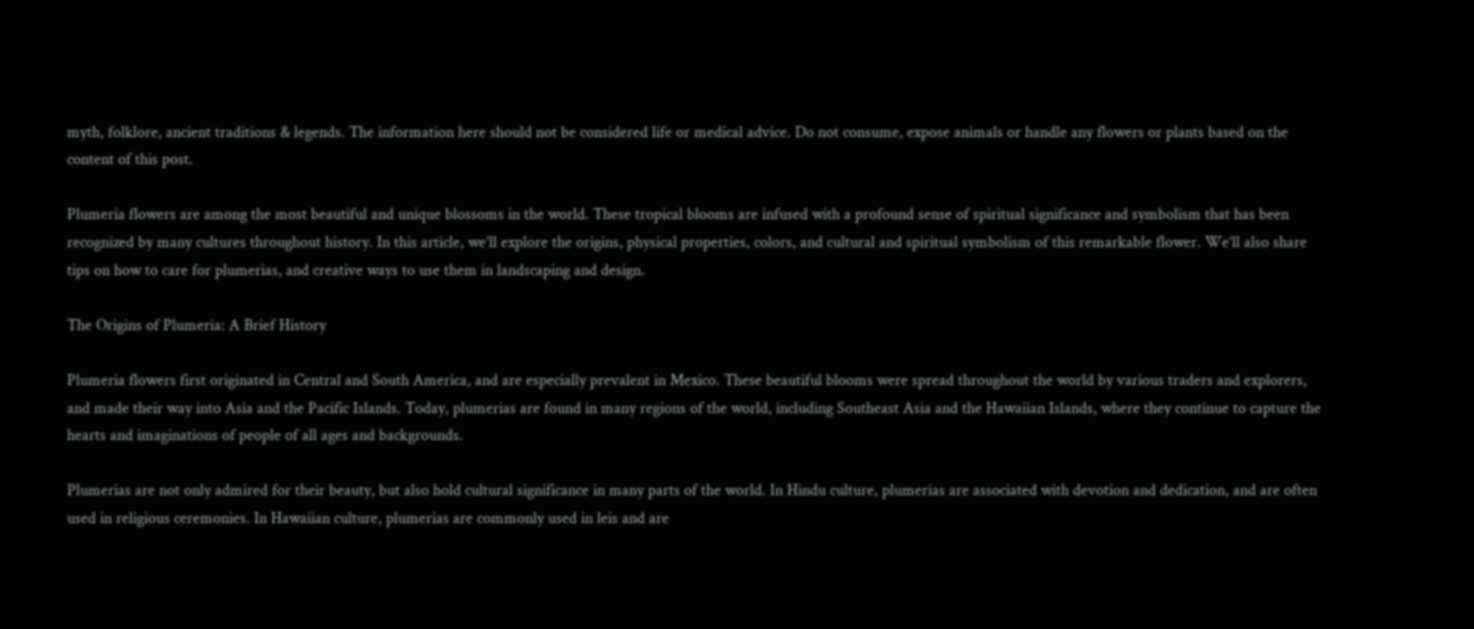myth, folklore, ancient traditions & legends. The information here should not be considered life or medical advice. Do not consume, expose animals or handle any flowers or plants based on the content of this post.

Plumeria flowers are among the most beautiful and unique blossoms in the world. These tropical blooms are infused with a profound sense of spiritual significance and symbolism that has been recognized by many cultures throughout history. In this article, we’ll explore the origins, physical properties, colors, and cultural and spiritual symbolism of this remarkable flower. We’ll also share tips on how to care for plumerias, and creative ways to use them in landscaping and design.

The Origins of Plumeria: A Brief History

Plumeria flowers first originated in Central and South America, and are especially prevalent in Mexico. These beautiful blooms were spread throughout the world by various traders and explorers, and made their way into Asia and the Pacific Islands. Today, plumerias are found in many regions of the world, including Southeast Asia and the Hawaiian Islands, where they continue to capture the hearts and imaginations of people of all ages and backgrounds.

Plumerias are not only admired for their beauty, but also hold cultural significance in many parts of the world. In Hindu culture, plumerias are associated with devotion and dedication, and are often used in religious ceremonies. In Hawaiian culture, plumerias are commonly used in leis and are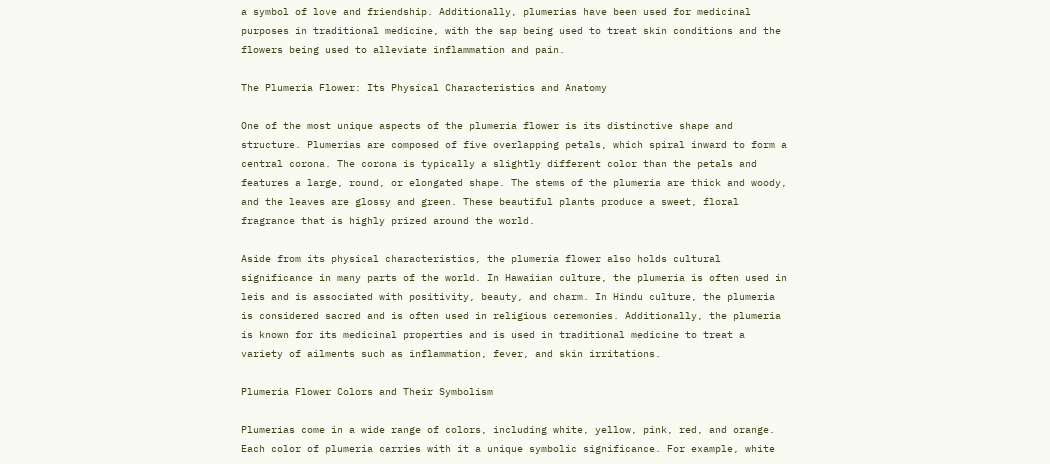a symbol of love and friendship. Additionally, plumerias have been used for medicinal purposes in traditional medicine, with the sap being used to treat skin conditions and the flowers being used to alleviate inflammation and pain.

The Plumeria Flower: Its Physical Characteristics and Anatomy

One of the most unique aspects of the plumeria flower is its distinctive shape and structure. Plumerias are composed of five overlapping petals, which spiral inward to form a central corona. The corona is typically a slightly different color than the petals and features a large, round, or elongated shape. The stems of the plumeria are thick and woody, and the leaves are glossy and green. These beautiful plants produce a sweet, floral fragrance that is highly prized around the world.

Aside from its physical characteristics, the plumeria flower also holds cultural significance in many parts of the world. In Hawaiian culture, the plumeria is often used in leis and is associated with positivity, beauty, and charm. In Hindu culture, the plumeria is considered sacred and is often used in religious ceremonies. Additionally, the plumeria is known for its medicinal properties and is used in traditional medicine to treat a variety of ailments such as inflammation, fever, and skin irritations.

Plumeria Flower Colors and Their Symbolism

Plumerias come in a wide range of colors, including white, yellow, pink, red, and orange. Each color of plumeria carries with it a unique symbolic significance. For example, white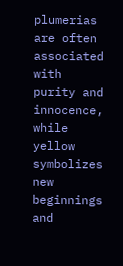plumerias are often associated with purity and innocence, while yellow symbolizes new beginnings and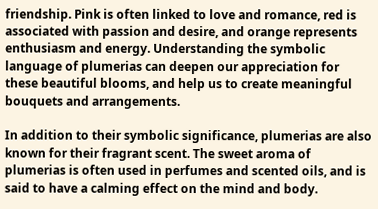friendship. Pink is often linked to love and romance, red is associated with passion and desire, and orange represents enthusiasm and energy. Understanding the symbolic language of plumerias can deepen our appreciation for these beautiful blooms, and help us to create meaningful bouquets and arrangements.

In addition to their symbolic significance, plumerias are also known for their fragrant scent. The sweet aroma of plumerias is often used in perfumes and scented oils, and is said to have a calming effect on the mind and body.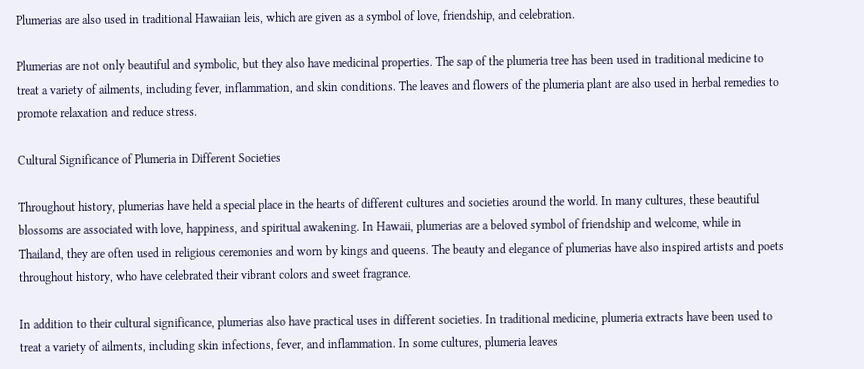Plumerias are also used in traditional Hawaiian leis, which are given as a symbol of love, friendship, and celebration.

Plumerias are not only beautiful and symbolic, but they also have medicinal properties. The sap of the plumeria tree has been used in traditional medicine to treat a variety of ailments, including fever, inflammation, and skin conditions. The leaves and flowers of the plumeria plant are also used in herbal remedies to promote relaxation and reduce stress.

Cultural Significance of Plumeria in Different Societies

Throughout history, plumerias have held a special place in the hearts of different cultures and societies around the world. In many cultures, these beautiful blossoms are associated with love, happiness, and spiritual awakening. In Hawaii, plumerias are a beloved symbol of friendship and welcome, while in Thailand, they are often used in religious ceremonies and worn by kings and queens. The beauty and elegance of plumerias have also inspired artists and poets throughout history, who have celebrated their vibrant colors and sweet fragrance.

In addition to their cultural significance, plumerias also have practical uses in different societies. In traditional medicine, plumeria extracts have been used to treat a variety of ailments, including skin infections, fever, and inflammation. In some cultures, plumeria leaves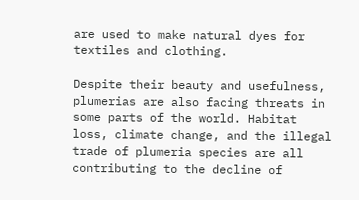are used to make natural dyes for textiles and clothing.

Despite their beauty and usefulness, plumerias are also facing threats in some parts of the world. Habitat loss, climate change, and the illegal trade of plumeria species are all contributing to the decline of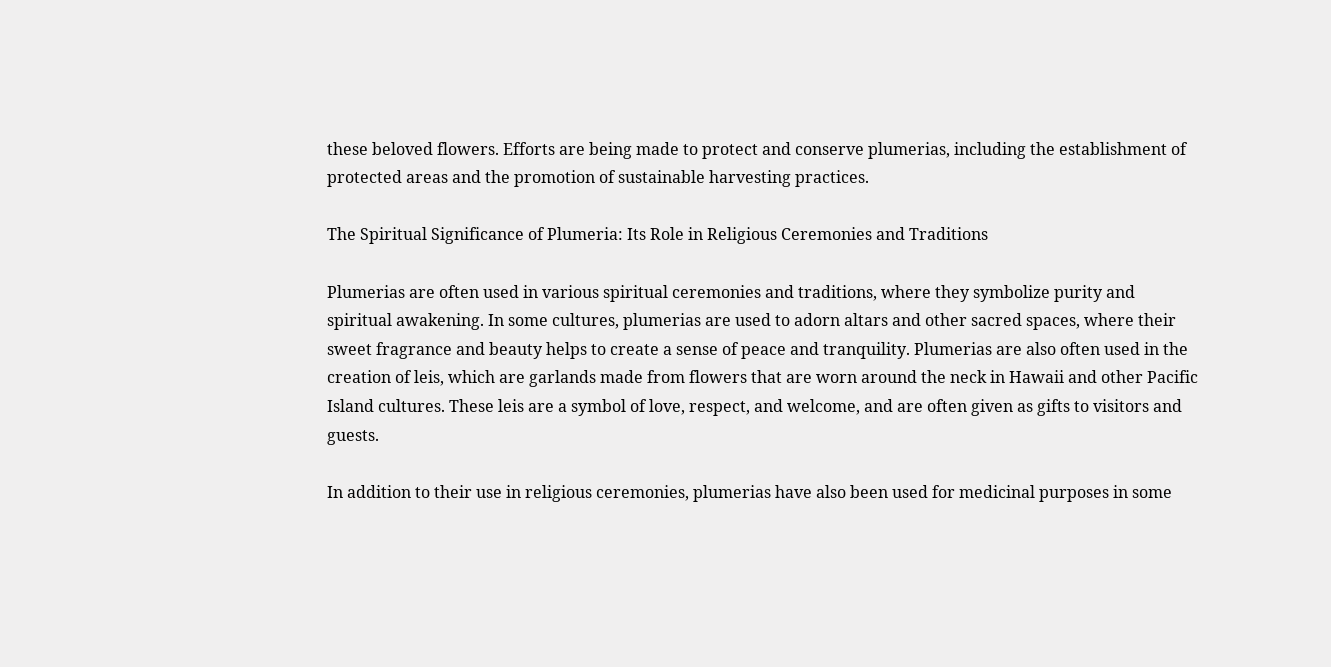these beloved flowers. Efforts are being made to protect and conserve plumerias, including the establishment of protected areas and the promotion of sustainable harvesting practices.

The Spiritual Significance of Plumeria: Its Role in Religious Ceremonies and Traditions

Plumerias are often used in various spiritual ceremonies and traditions, where they symbolize purity and spiritual awakening. In some cultures, plumerias are used to adorn altars and other sacred spaces, where their sweet fragrance and beauty helps to create a sense of peace and tranquility. Plumerias are also often used in the creation of leis, which are garlands made from flowers that are worn around the neck in Hawaii and other Pacific Island cultures. These leis are a symbol of love, respect, and welcome, and are often given as gifts to visitors and guests.

In addition to their use in religious ceremonies, plumerias have also been used for medicinal purposes in some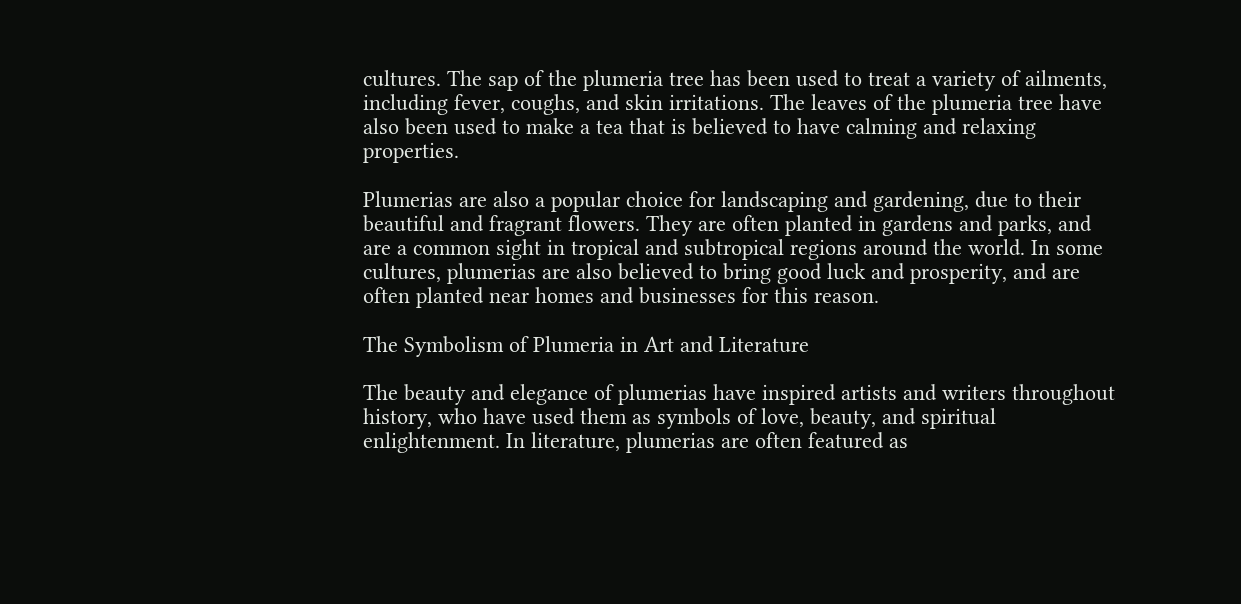cultures. The sap of the plumeria tree has been used to treat a variety of ailments, including fever, coughs, and skin irritations. The leaves of the plumeria tree have also been used to make a tea that is believed to have calming and relaxing properties.

Plumerias are also a popular choice for landscaping and gardening, due to their beautiful and fragrant flowers. They are often planted in gardens and parks, and are a common sight in tropical and subtropical regions around the world. In some cultures, plumerias are also believed to bring good luck and prosperity, and are often planted near homes and businesses for this reason.

The Symbolism of Plumeria in Art and Literature

The beauty and elegance of plumerias have inspired artists and writers throughout history, who have used them as symbols of love, beauty, and spiritual enlightenment. In literature, plumerias are often featured as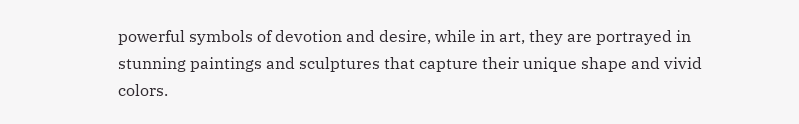powerful symbols of devotion and desire, while in art, they are portrayed in stunning paintings and sculptures that capture their unique shape and vivid colors.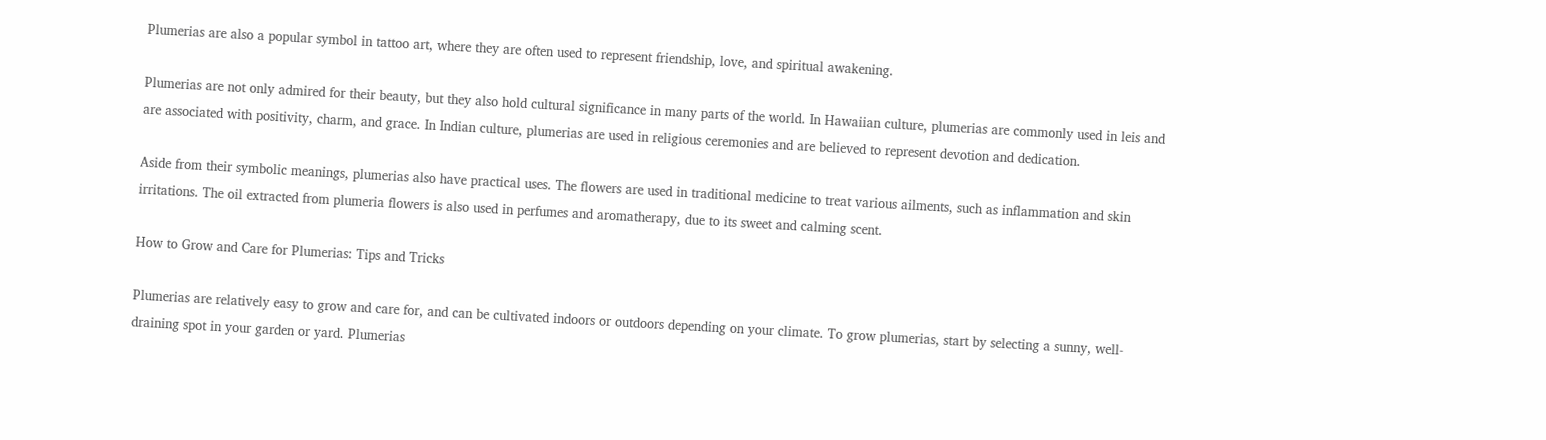Plumerias are also a popular symbol in tattoo art, where they are often used to represent friendship, love, and spiritual awakening.

Plumerias are not only admired for their beauty, but they also hold cultural significance in many parts of the world. In Hawaiian culture, plumerias are commonly used in leis and are associated with positivity, charm, and grace. In Indian culture, plumerias are used in religious ceremonies and are believed to represent devotion and dedication.

Aside from their symbolic meanings, plumerias also have practical uses. The flowers are used in traditional medicine to treat various ailments, such as inflammation and skin irritations. The oil extracted from plumeria flowers is also used in perfumes and aromatherapy, due to its sweet and calming scent.

How to Grow and Care for Plumerias: Tips and Tricks

Plumerias are relatively easy to grow and care for, and can be cultivated indoors or outdoors depending on your climate. To grow plumerias, start by selecting a sunny, well-draining spot in your garden or yard. Plumerias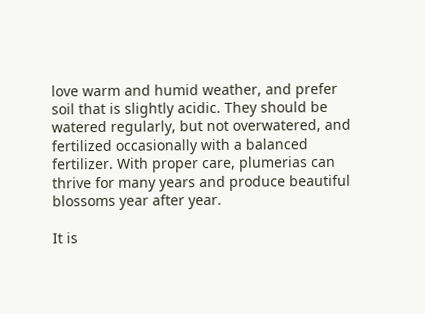love warm and humid weather, and prefer soil that is slightly acidic. They should be watered regularly, but not overwatered, and fertilized occasionally with a balanced fertilizer. With proper care, plumerias can thrive for many years and produce beautiful blossoms year after year.

It is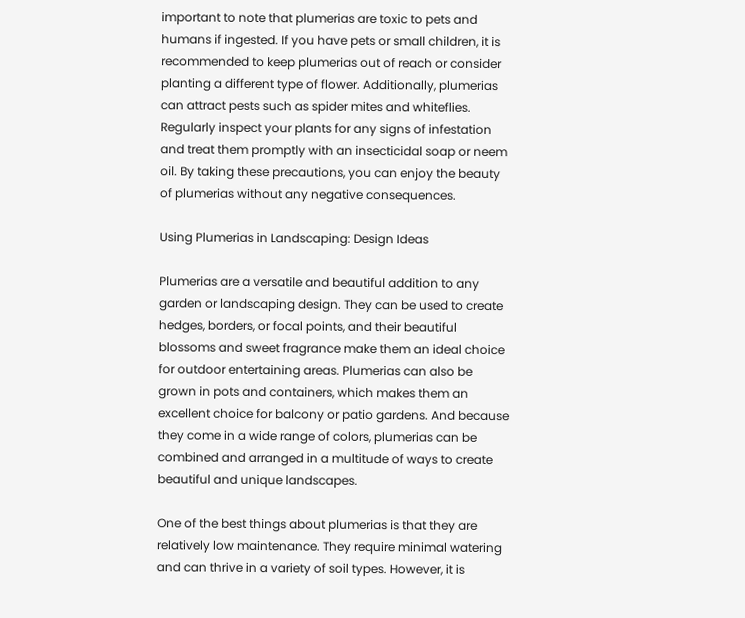important to note that plumerias are toxic to pets and humans if ingested. If you have pets or small children, it is recommended to keep plumerias out of reach or consider planting a different type of flower. Additionally, plumerias can attract pests such as spider mites and whiteflies. Regularly inspect your plants for any signs of infestation and treat them promptly with an insecticidal soap or neem oil. By taking these precautions, you can enjoy the beauty of plumerias without any negative consequences.

Using Plumerias in Landscaping: Design Ideas

Plumerias are a versatile and beautiful addition to any garden or landscaping design. They can be used to create hedges, borders, or focal points, and their beautiful blossoms and sweet fragrance make them an ideal choice for outdoor entertaining areas. Plumerias can also be grown in pots and containers, which makes them an excellent choice for balcony or patio gardens. And because they come in a wide range of colors, plumerias can be combined and arranged in a multitude of ways to create beautiful and unique landscapes.

One of the best things about plumerias is that they are relatively low maintenance. They require minimal watering and can thrive in a variety of soil types. However, it is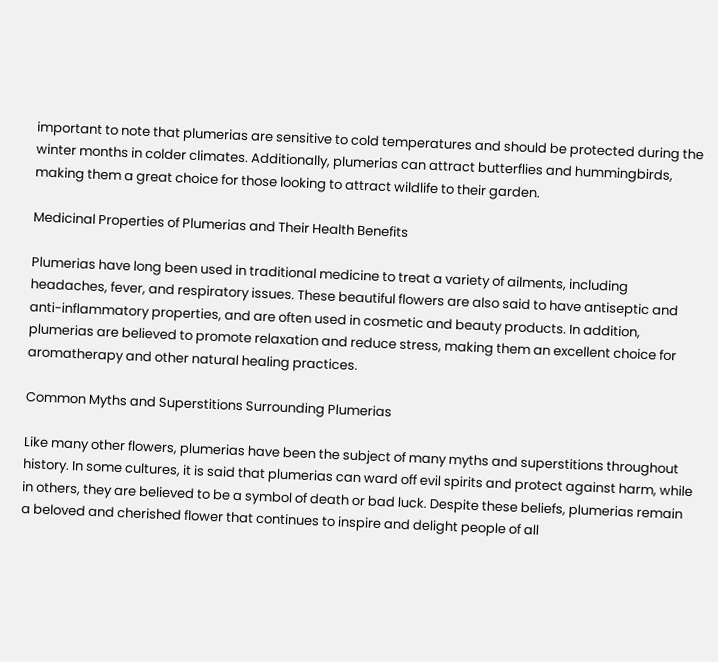important to note that plumerias are sensitive to cold temperatures and should be protected during the winter months in colder climates. Additionally, plumerias can attract butterflies and hummingbirds, making them a great choice for those looking to attract wildlife to their garden.

Medicinal Properties of Plumerias and Their Health Benefits

Plumerias have long been used in traditional medicine to treat a variety of ailments, including headaches, fever, and respiratory issues. These beautiful flowers are also said to have antiseptic and anti-inflammatory properties, and are often used in cosmetic and beauty products. In addition, plumerias are believed to promote relaxation and reduce stress, making them an excellent choice for aromatherapy and other natural healing practices.

Common Myths and Superstitions Surrounding Plumerias

Like many other flowers, plumerias have been the subject of many myths and superstitions throughout history. In some cultures, it is said that plumerias can ward off evil spirits and protect against harm, while in others, they are believed to be a symbol of death or bad luck. Despite these beliefs, plumerias remain a beloved and cherished flower that continues to inspire and delight people of all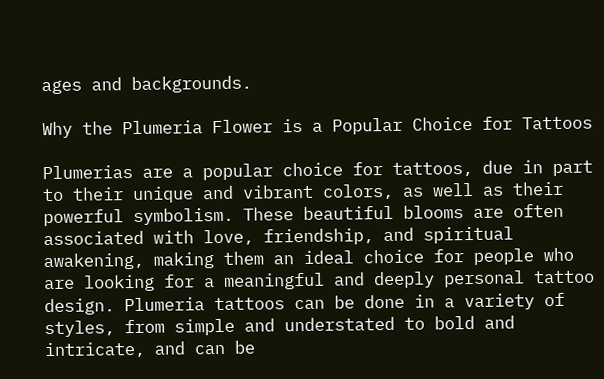ages and backgrounds.

Why the Plumeria Flower is a Popular Choice for Tattoos

Plumerias are a popular choice for tattoos, due in part to their unique and vibrant colors, as well as their powerful symbolism. These beautiful blooms are often associated with love, friendship, and spiritual awakening, making them an ideal choice for people who are looking for a meaningful and deeply personal tattoo design. Plumeria tattoos can be done in a variety of styles, from simple and understated to bold and intricate, and can be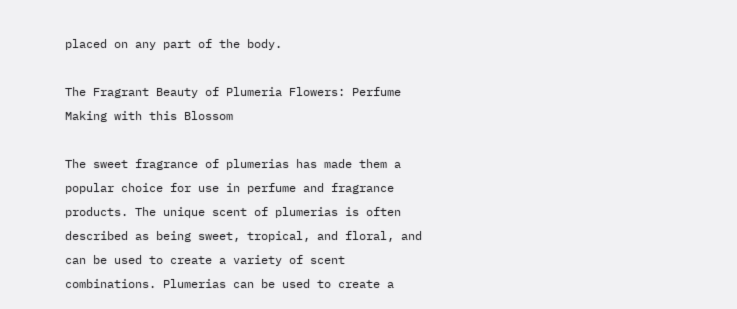placed on any part of the body.

The Fragrant Beauty of Plumeria Flowers: Perfume Making with this Blossom

The sweet fragrance of plumerias has made them a popular choice for use in perfume and fragrance products. The unique scent of plumerias is often described as being sweet, tropical, and floral, and can be used to create a variety of scent combinations. Plumerias can be used to create a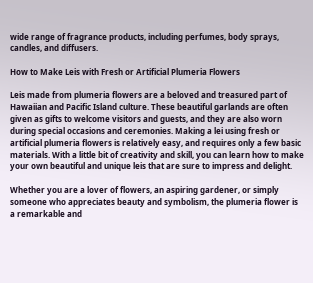wide range of fragrance products, including perfumes, body sprays, candles, and diffusers.

How to Make Leis with Fresh or Artificial Plumeria Flowers

Leis made from plumeria flowers are a beloved and treasured part of Hawaiian and Pacific Island culture. These beautiful garlands are often given as gifts to welcome visitors and guests, and they are also worn during special occasions and ceremonies. Making a lei using fresh or artificial plumeria flowers is relatively easy, and requires only a few basic materials. With a little bit of creativity and skill, you can learn how to make your own beautiful and unique leis that are sure to impress and delight.

Whether you are a lover of flowers, an aspiring gardener, or simply someone who appreciates beauty and symbolism, the plumeria flower is a remarkable and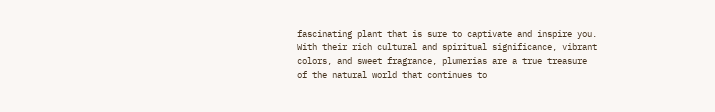fascinating plant that is sure to captivate and inspire you. With their rich cultural and spiritual significance, vibrant colors, and sweet fragrance, plumerias are a true treasure of the natural world that continues to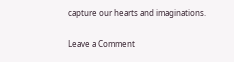capture our hearts and imaginations.

Leave a Comment